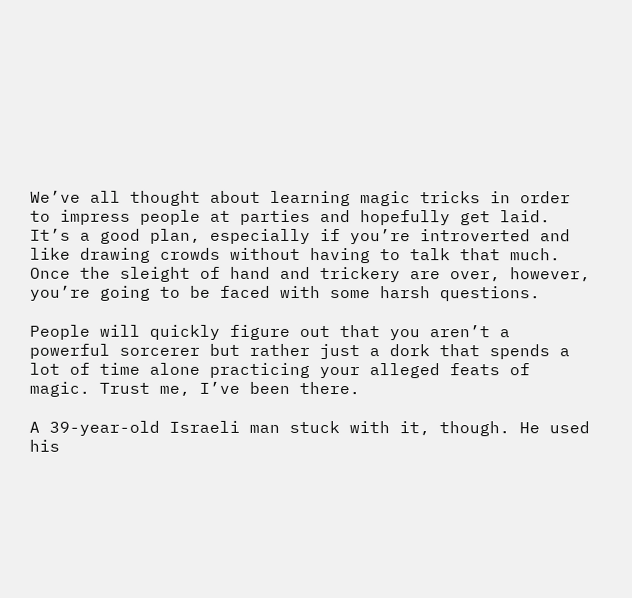We’ve all thought about learning magic tricks in order to impress people at parties and hopefully get laid. It’s a good plan, especially if you’re introverted and like drawing crowds without having to talk that much. Once the sleight of hand and trickery are over, however, you’re going to be faced with some harsh questions.

People will quickly figure out that you aren’t a powerful sorcerer but rather just a dork that spends a lot of time alone practicing your alleged feats of magic. Trust me, I’ve been there.

A 39-year-old Israeli man stuck with it, though. He used his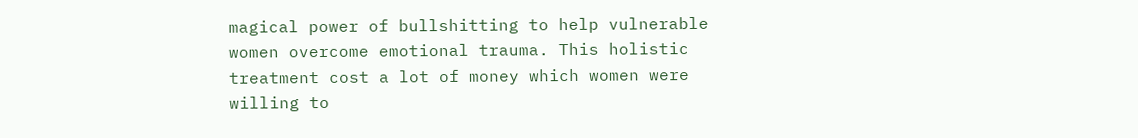magical power of bullshitting to help vulnerable women overcome emotional trauma. This holistic treatment cost a lot of money which women were willing to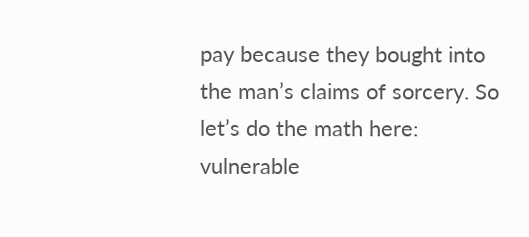pay because they bought into the man’s claims of sorcery. So let’s do the math here: vulnerable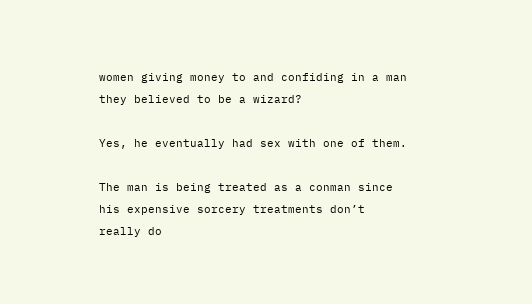women giving money to and confiding in a man they believed to be a wizard?

Yes, he eventually had sex with one of them.

The man is being treated as a conman since his expensive sorcery treatments don’t really do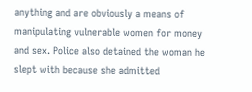anything and are obviously a means of manipulating vulnerable women for money and sex. Police also detained the woman he slept with because she admitted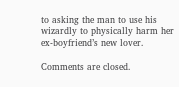to asking the man to use his wizardly to physically harm her ex-boyfriend’s new lover.

Comments are closed.